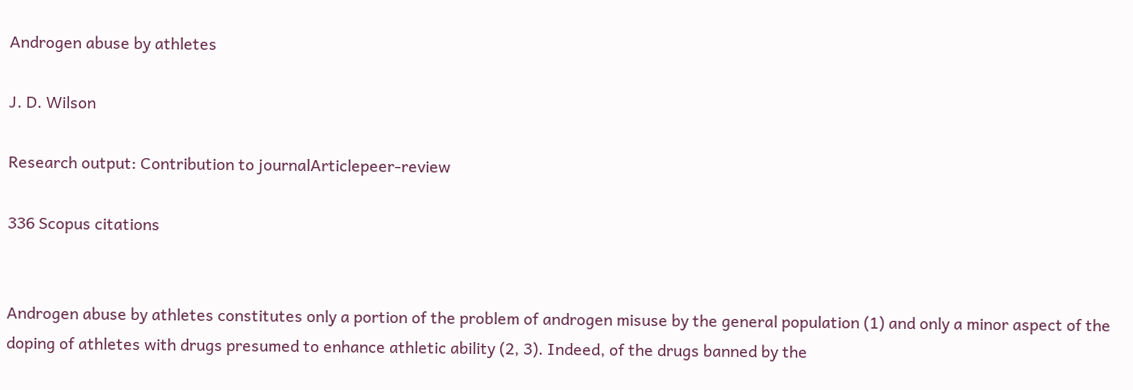Androgen abuse by athletes

J. D. Wilson

Research output: Contribution to journalArticlepeer-review

336 Scopus citations


Androgen abuse by athletes constitutes only a portion of the problem of androgen misuse by the general population (1) and only a minor aspect of the doping of athletes with drugs presumed to enhance athletic ability (2, 3). Indeed, of the drugs banned by the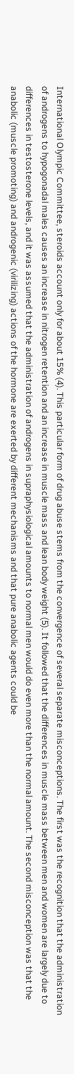International Olympic Committee, steroids account only for about 15% (4). This particular form of drug abuse stems from the convergence of several separate misconceptions. The first was the recognition that the administration of androgens to hypogonadal males causes an increase in nitrogen retention and an increase in muscle mass and lean body weight (5). It followed that the differences in muscle mass between men and women are largely due to differences in testosterone levels, and it was assumed that the administration of androgens in supraphysiological amounts to normal men would do even more than the normal amount. The second misconception was that the anabolic (muscle promoting) and androgenic (virilizing) actions of the hormone are exerted by different mechanisms and that pure anabolic agents could be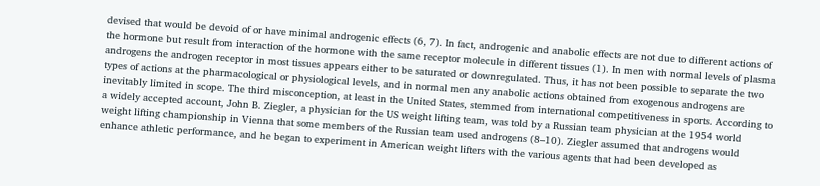devised that would be devoid of or have minimal androgenic effects (6, 7). In fact, androgenic and anabolic effects are not due to different actions of the hormone but result from interaction of the hormone with the same receptor molecule in different tissues (1). In men with normal levels of plasma androgens the androgen receptor in most tissues appears either to be saturated or downregulated. Thus, it has not been possible to separate the two types of actions at the pharmacological or physiological levels, and in normal men any anabolic actions obtained from exogenous androgens are inevitably limited in scope. The third misconception, at least in the United States, stemmed from international competitiveness in sports. According to a widely accepted account, John B. Ziegler, a physician for the US weight lifting team, was told by a Russian team physician at the 1954 world weight lifting championship in Vienna that some members of the Russian team used androgens (8–10). Ziegler assumed that androgens would enhance athletic performance, and he began to experiment in American weight lifters with the various agents that had been developed as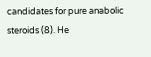candidates for pure anabolic steroids (8). He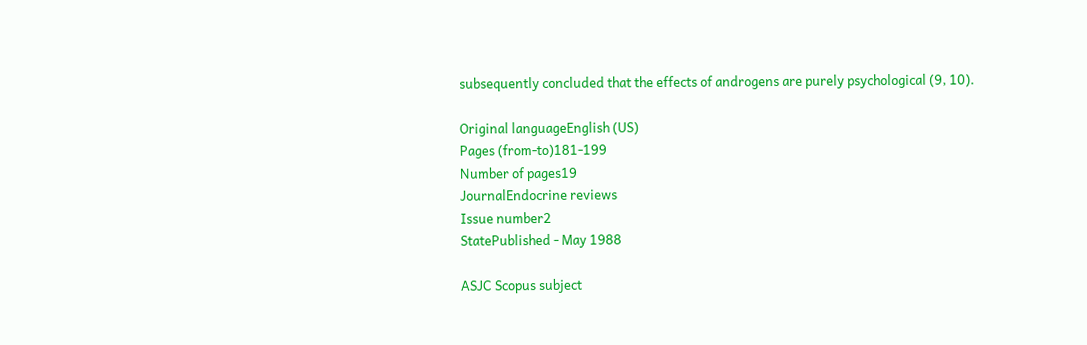subsequently concluded that the effects of androgens are purely psychological (9, 10).

Original languageEnglish (US)
Pages (from-to)181-199
Number of pages19
JournalEndocrine reviews
Issue number2
StatePublished - May 1988

ASJC Scopus subject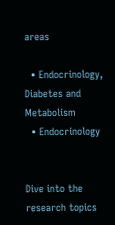areas

  • Endocrinology, Diabetes and Metabolism
  • Endocrinology


Dive into the research topics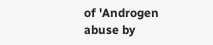of 'Androgen abuse by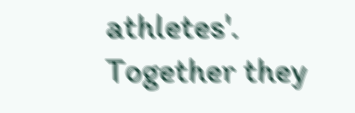athletes'. Together they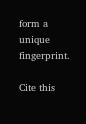form a unique fingerprint.

Cite this